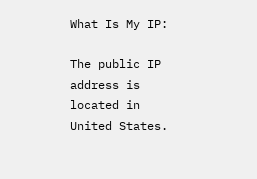What Is My IP:

The public IP address is located in United States.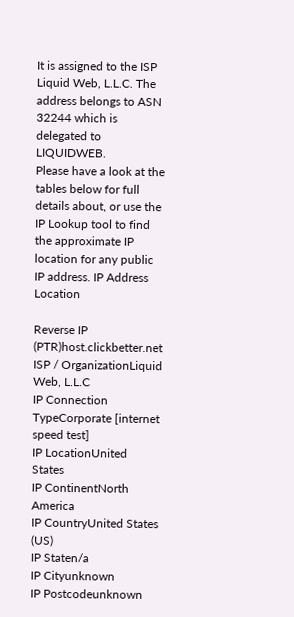It is assigned to the ISP Liquid Web, L.L.C. The address belongs to ASN 32244 which is delegated to LIQUIDWEB.
Please have a look at the tables below for full details about, or use the IP Lookup tool to find the approximate IP location for any public IP address. IP Address Location

Reverse IP (PTR)host.clickbetter.net
ISP / OrganizationLiquid Web, L.L.C
IP Connection TypeCorporate [internet speed test]
IP LocationUnited States
IP ContinentNorth America
IP CountryUnited States (US)
IP Staten/a
IP Cityunknown
IP Postcodeunknown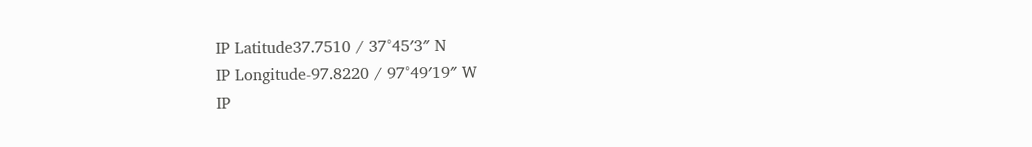IP Latitude37.7510 / 37°45′3″ N
IP Longitude-97.8220 / 97°49′19″ W
IP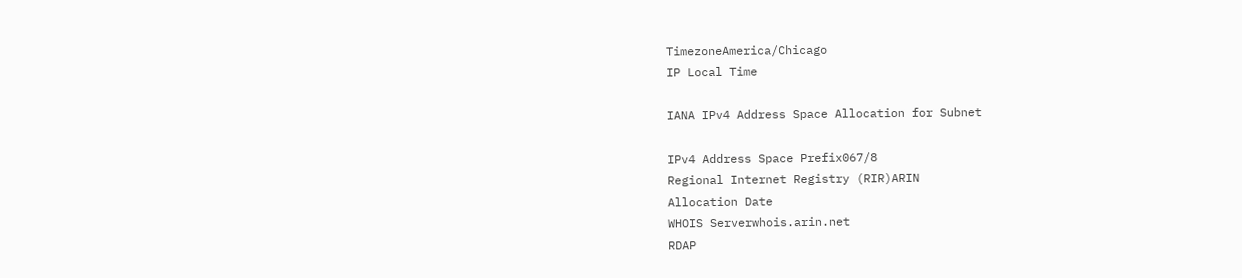TimezoneAmerica/Chicago
IP Local Time

IANA IPv4 Address Space Allocation for Subnet

IPv4 Address Space Prefix067/8
Regional Internet Registry (RIR)ARIN
Allocation Date
WHOIS Serverwhois.arin.net
RDAP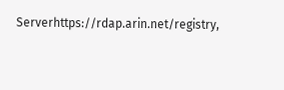Serverhttps://rdap.arin.net/registry,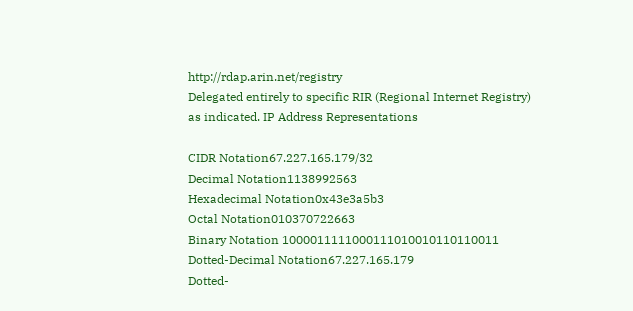http://rdap.arin.net/registry
Delegated entirely to specific RIR (Regional Internet Registry) as indicated. IP Address Representations

CIDR Notation67.227.165.179/32
Decimal Notation1138992563
Hexadecimal Notation0x43e3a5b3
Octal Notation010370722663
Binary Notation 1000011111000111010010110110011
Dotted-Decimal Notation67.227.165.179
Dotted-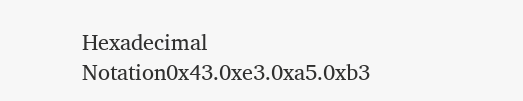Hexadecimal Notation0x43.0xe3.0xa5.0xb3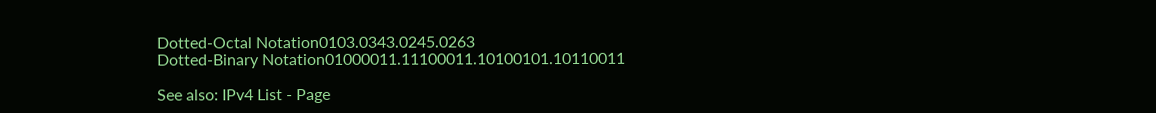Dotted-Octal Notation0103.0343.0245.0263
Dotted-Binary Notation01000011.11100011.10100101.10110011

See also: IPv4 List - Page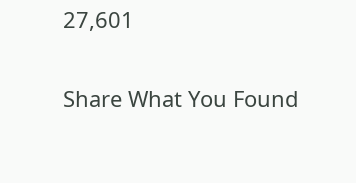27,601

Share What You Found